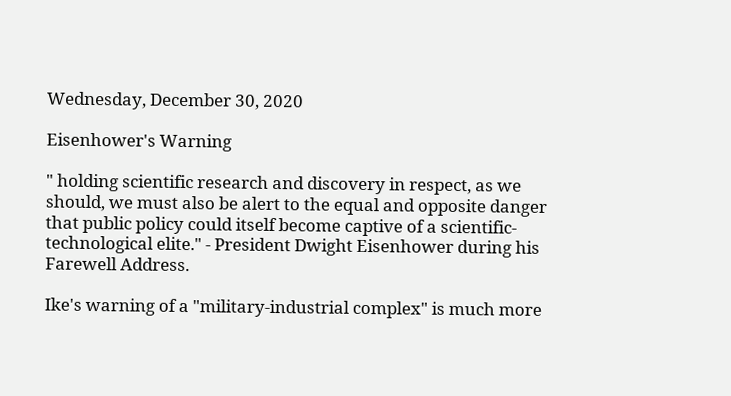Wednesday, December 30, 2020

Eisenhower's Warning

" holding scientific research and discovery in respect, as we should, we must also be alert to the equal and opposite danger that public policy could itself become captive of a scientific-technological elite." - President Dwight Eisenhower during his Farewell Address.

Ike's warning of a "military-industrial complex" is much more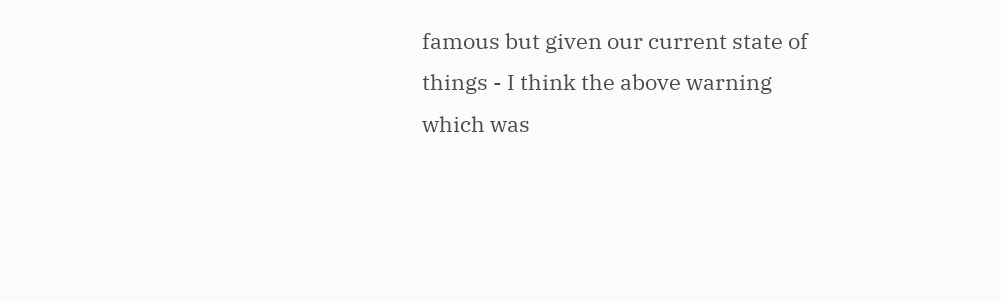famous but given our current state of things - I think the above warning which was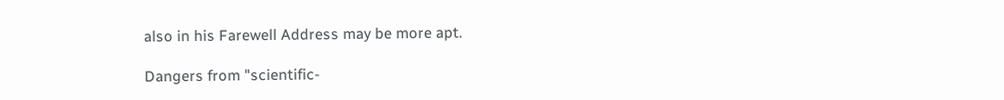also in his Farewell Address may be more apt.

Dangers from "scientific-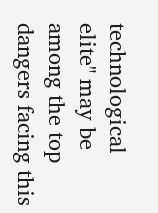technological elite" may be among the top dangers facing this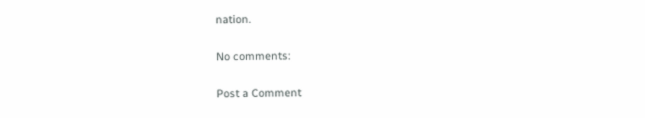nation.

No comments:

Post a Comment